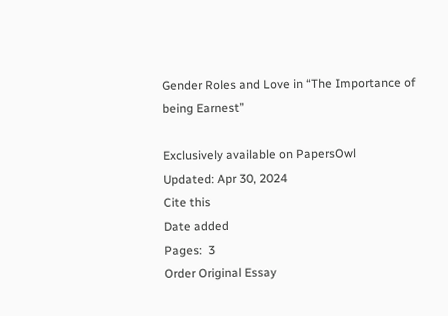Gender Roles and Love in “The Importance of being Earnest”

Exclusively available on PapersOwl
Updated: Apr 30, 2024
Cite this
Date added
Pages:  3
Order Original Essay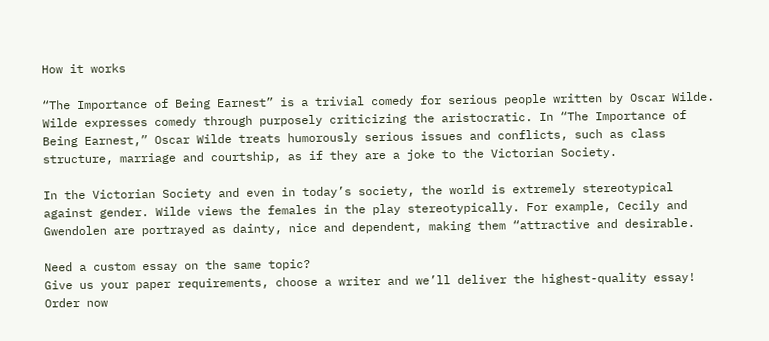How it works

“The Importance of Being Earnest” is a trivial comedy for serious people written by Oscar Wilde. Wilde expresses comedy through purposely criticizing the aristocratic. In “The Importance of Being Earnest,” Oscar Wilde treats humorously serious issues and conflicts, such as class structure, marriage and courtship, as if they are a joke to the Victorian Society.

In the Victorian Society and even in today’s society, the world is extremely stereotypical against gender. Wilde views the females in the play stereotypically. For example, Cecily and Gwendolen are portrayed as dainty, nice and dependent, making them “attractive and desirable.

Need a custom essay on the same topic?
Give us your paper requirements, choose a writer and we’ll deliver the highest-quality essay!
Order now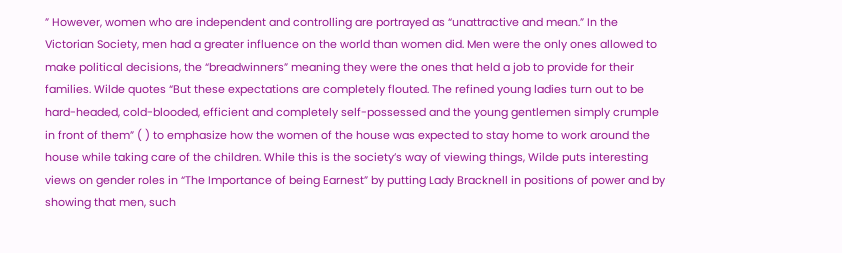” However, women who are independent and controlling are portrayed as “unattractive and mean.” In the Victorian Society, men had a greater influence on the world than women did. Men were the only ones allowed to make political decisions, the “breadwinners” meaning they were the ones that held a job to provide for their families. Wilde quotes “But these expectations are completely flouted. The refined young ladies turn out to be hard-headed, cold-blooded, efficient and completely self-possessed and the young gentlemen simply crumple in front of them” ( ) to emphasize how the women of the house was expected to stay home to work around the house while taking care of the children. While this is the society’s way of viewing things, Wilde puts interesting views on gender roles in “The Importance of being Earnest” by putting Lady Bracknell in positions of power and by showing that men, such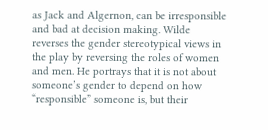as Jack and Algernon, can be irresponsible and bad at decision making. Wilde reverses the gender stereotypical views in the play by reversing the roles of women and men. He portrays that it is not about someone’s gender to depend on how “responsible” someone is, but their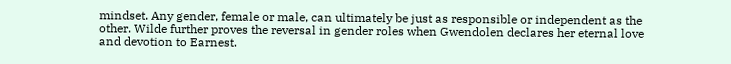mindset. Any gender, female or male, can ultimately be just as responsible or independent as the other. Wilde further proves the reversal in gender roles when Gwendolen declares her eternal love and devotion to Earnest.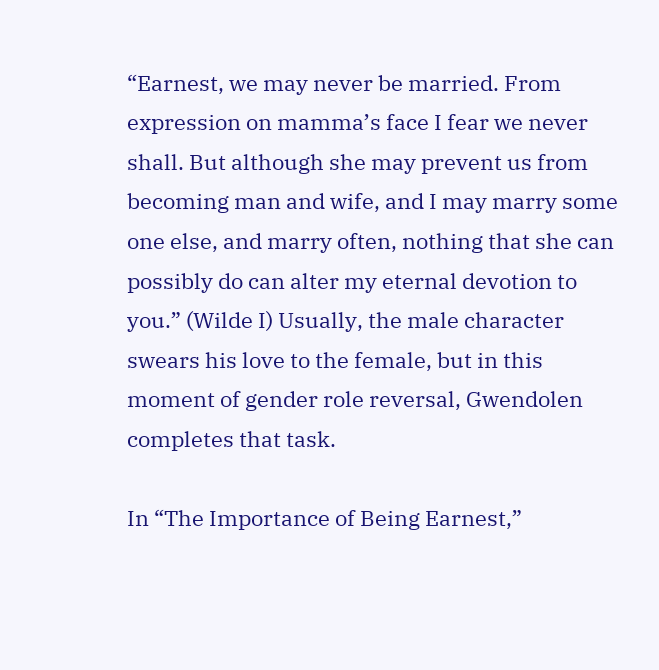“Earnest, we may never be married. From expression on mamma’s face I fear we never shall. But although she may prevent us from becoming man and wife, and I may marry some one else, and marry often, nothing that she can possibly do can alter my eternal devotion to you.” (Wilde I) Usually, the male character swears his love to the female, but in this moment of gender role reversal, Gwendolen completes that task.

In “The Importance of Being Earnest,”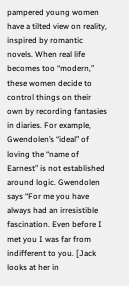pampered young women have a tilted view on reality, inspired by romantic novels. When real life becomes too “modern,” these women decide to control things on their own by recording fantasies in diaries. For example, Gwendolen’s “ideal” of loving the “name of Earnest” is not established around logic. Gwendolen says “For me you have always had an irresistible fascination. Even before I met you I was far from indifferent to you. [Jack looks at her in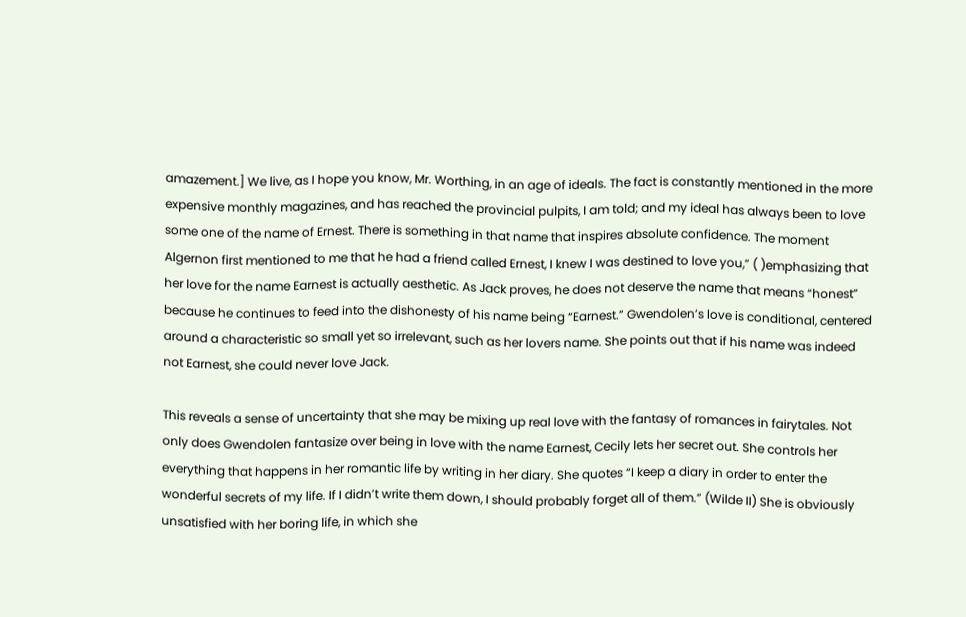amazement.] We live, as I hope you know, Mr. Worthing, in an age of ideals. The fact is constantly mentioned in the more expensive monthly magazines, and has reached the provincial pulpits, I am told; and my ideal has always been to love some one of the name of Ernest. There is something in that name that inspires absolute confidence. The moment Algernon first mentioned to me that he had a friend called Ernest, I knew I was destined to love you,” ( )emphasizing that her love for the name Earnest is actually aesthetic. As Jack proves, he does not deserve the name that means “honest” because he continues to feed into the dishonesty of his name being “Earnest.” Gwendolen’s love is conditional, centered around a characteristic so small yet so irrelevant, such as her lovers name. She points out that if his name was indeed not Earnest, she could never love Jack.

This reveals a sense of uncertainty that she may be mixing up real love with the fantasy of romances in fairytales. Not only does Gwendolen fantasize over being in love with the name Earnest, Cecily lets her secret out. She controls her everything that happens in her romantic life by writing in her diary. She quotes “I keep a diary in order to enter the wonderful secrets of my life. If I didn’t write them down, I should probably forget all of them.” (Wilde II) She is obviously unsatisfied with her boring life, in which she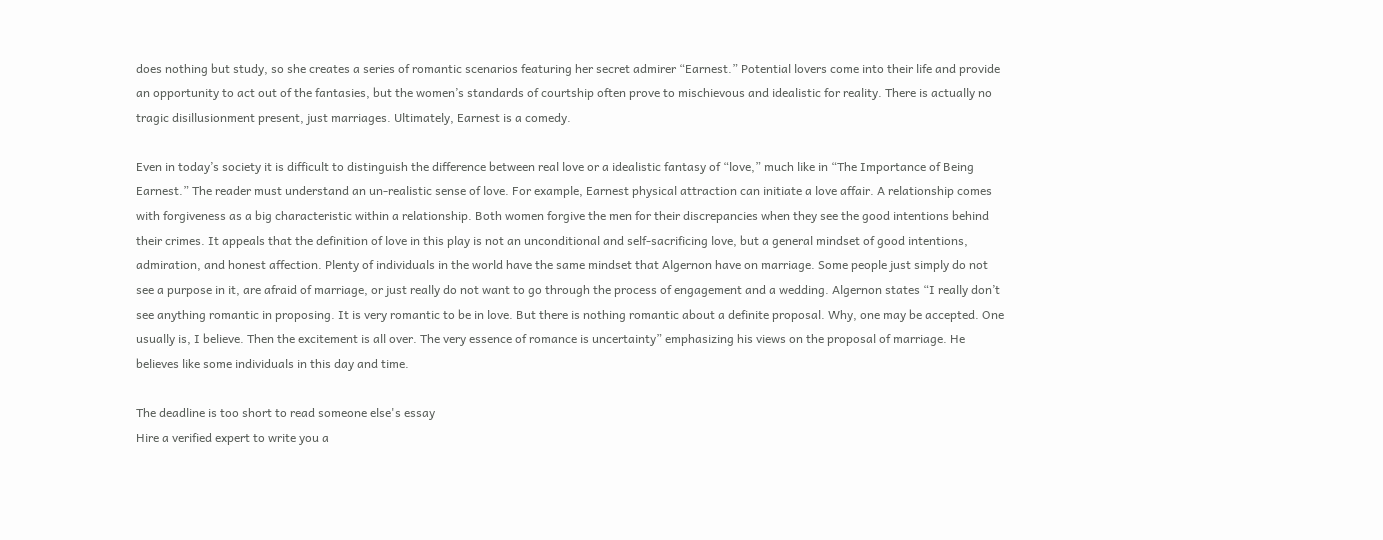does nothing but study, so she creates a series of romantic scenarios featuring her secret admirer “Earnest.” Potential lovers come into their life and provide an opportunity to act out of the fantasies, but the women’s standards of courtship often prove to mischievous and idealistic for reality. There is actually no tragic disillusionment present, just marriages. Ultimately, Earnest is a comedy.

Even in today’s society it is difficult to distinguish the difference between real love or a idealistic fantasy of “love,” much like in “The Importance of Being Earnest.” The reader must understand an un-realistic sense of love. For example, Earnest physical attraction can initiate a love affair. A relationship comes with forgiveness as a big characteristic within a relationship. Both women forgive the men for their discrepancies when they see the good intentions behind their crimes. It appeals that the definition of love in this play is not an unconditional and self-sacrificing love, but a general mindset of good intentions, admiration, and honest affection. Plenty of individuals in the world have the same mindset that Algernon have on marriage. Some people just simply do not see a purpose in it, are afraid of marriage, or just really do not want to go through the process of engagement and a wedding. Algernon states “I really don’t see anything romantic in proposing. It is very romantic to be in love. But there is nothing romantic about a definite proposal. Why, one may be accepted. One usually is, I believe. Then the excitement is all over. The very essence of romance is uncertainty” emphasizing his views on the proposal of marriage. He believes like some individuals in this day and time.

The deadline is too short to read someone else's essay
Hire a verified expert to write you a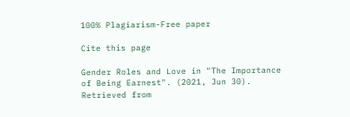100% Plagiarism-Free paper

Cite this page

Gender Roles and Love in "The Importance of Being Earnest". (2021, Jun 30). Retrieved from